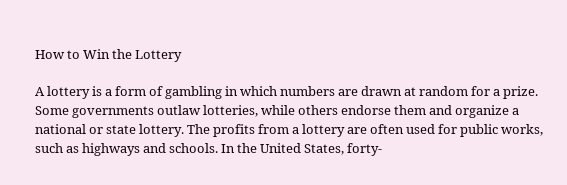How to Win the Lottery

A lottery is a form of gambling in which numbers are drawn at random for a prize. Some governments outlaw lotteries, while others endorse them and organize a national or state lottery. The profits from a lottery are often used for public works, such as highways and schools. In the United States, forty-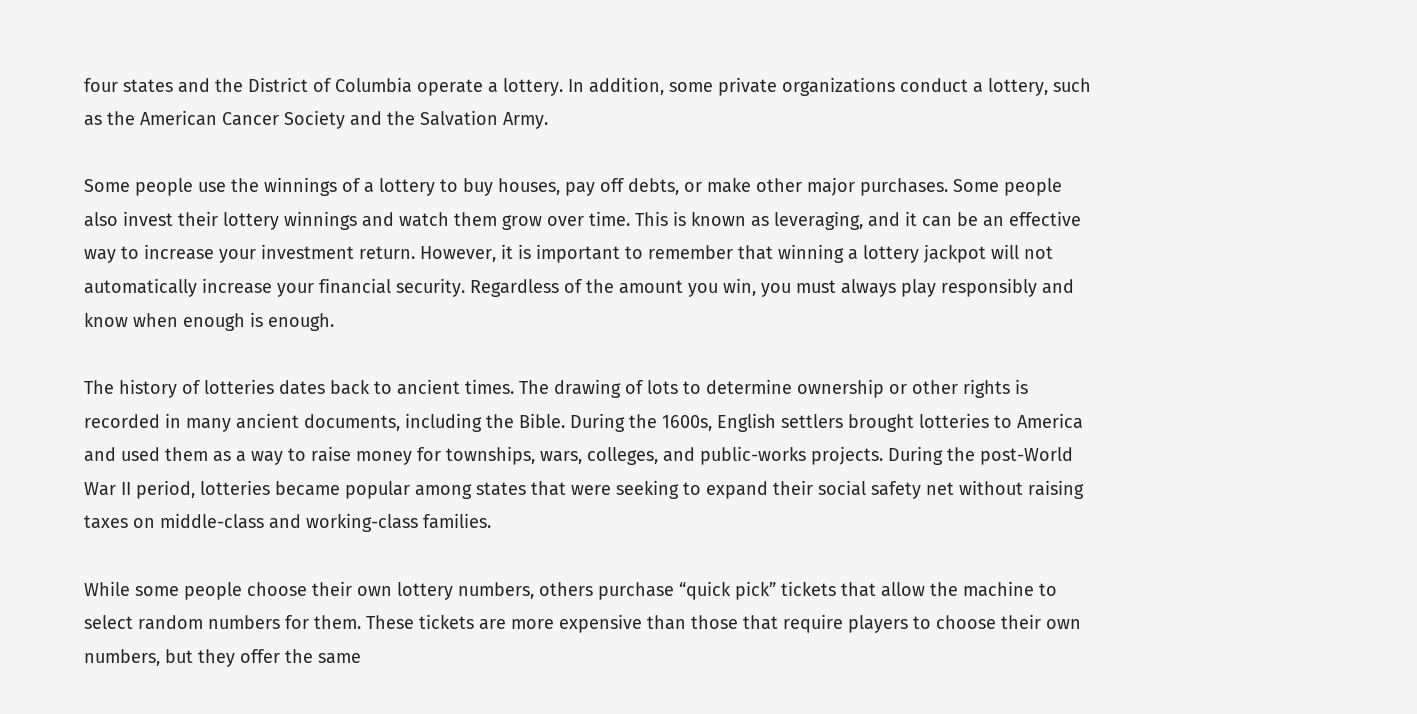four states and the District of Columbia operate a lottery. In addition, some private organizations conduct a lottery, such as the American Cancer Society and the Salvation Army.

Some people use the winnings of a lottery to buy houses, pay off debts, or make other major purchases. Some people also invest their lottery winnings and watch them grow over time. This is known as leveraging, and it can be an effective way to increase your investment return. However, it is important to remember that winning a lottery jackpot will not automatically increase your financial security. Regardless of the amount you win, you must always play responsibly and know when enough is enough.

The history of lotteries dates back to ancient times. The drawing of lots to determine ownership or other rights is recorded in many ancient documents, including the Bible. During the 1600s, English settlers brought lotteries to America and used them as a way to raise money for townships, wars, colleges, and public-works projects. During the post-World War II period, lotteries became popular among states that were seeking to expand their social safety net without raising taxes on middle-class and working-class families.

While some people choose their own lottery numbers, others purchase “quick pick” tickets that allow the machine to select random numbers for them. These tickets are more expensive than those that require players to choose their own numbers, but they offer the same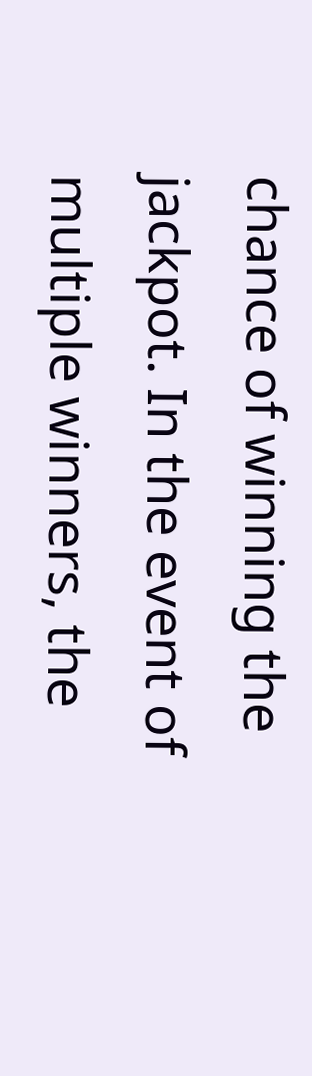chance of winning the jackpot. In the event of multiple winners, the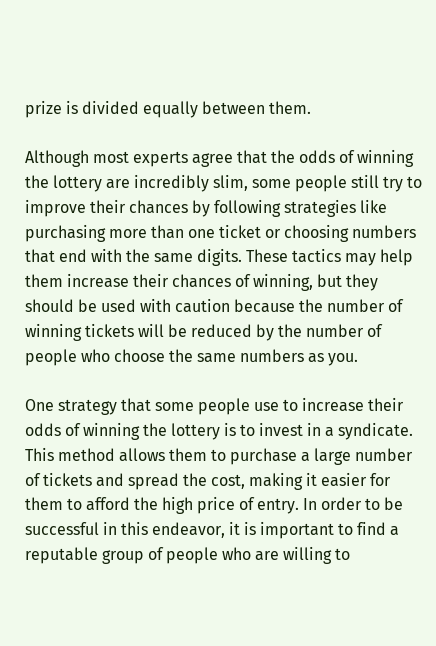prize is divided equally between them.

Although most experts agree that the odds of winning the lottery are incredibly slim, some people still try to improve their chances by following strategies like purchasing more than one ticket or choosing numbers that end with the same digits. These tactics may help them increase their chances of winning, but they should be used with caution because the number of winning tickets will be reduced by the number of people who choose the same numbers as you.

One strategy that some people use to increase their odds of winning the lottery is to invest in a syndicate. This method allows them to purchase a large number of tickets and spread the cost, making it easier for them to afford the high price of entry. In order to be successful in this endeavor, it is important to find a reputable group of people who are willing to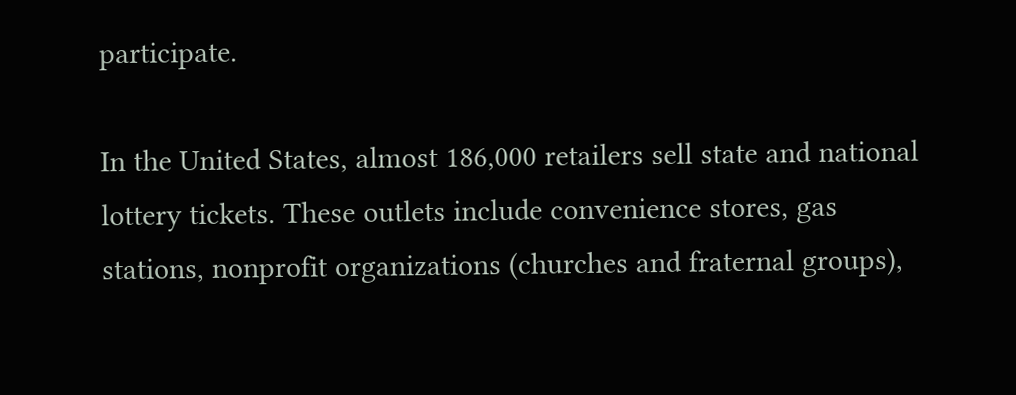participate.

In the United States, almost 186,000 retailers sell state and national lottery tickets. These outlets include convenience stores, gas stations, nonprofit organizations (churches and fraternal groups),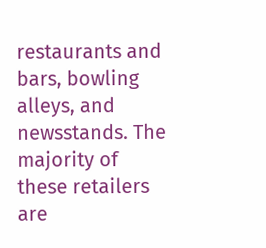restaurants and bars, bowling alleys, and newsstands. The majority of these retailers are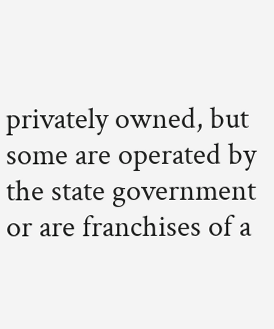privately owned, but some are operated by the state government or are franchises of a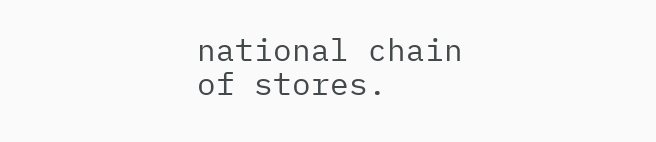national chain of stores.